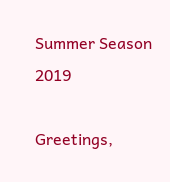Summer Season 2019

Greetings,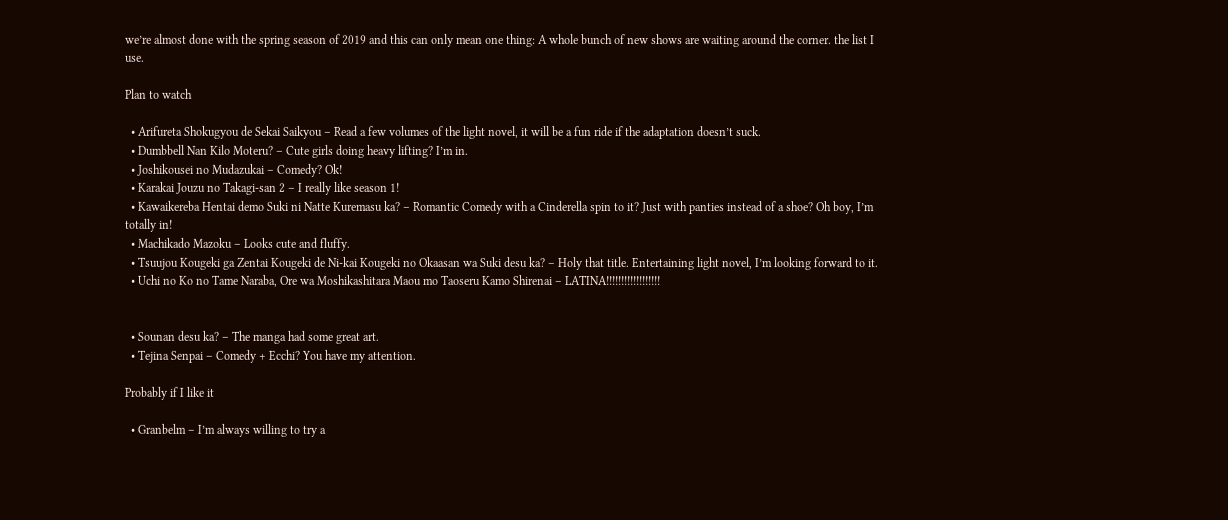we’re almost done with the spring season of 2019 and this can only mean one thing: A whole bunch of new shows are waiting around the corner. the list I use.

Plan to watch

  • Arifureta Shokugyou de Sekai Saikyou – Read a few volumes of the light novel, it will be a fun ride if the adaptation doesn’t suck.
  • Dumbbell Nan Kilo Moteru? – Cute girls doing heavy lifting? I’m in.
  • Joshikousei no Mudazukai – Comedy? Ok!
  • Karakai Jouzu no Takagi-san 2 – I really like season 1!
  • Kawaikereba Hentai demo Suki ni Natte Kuremasu ka? – Romantic Comedy with a Cinderella spin to it? Just with panties instead of a shoe? Oh boy, I’m totally in!
  • Machikado Mazoku – Looks cute and fluffy.
  • Tsuujou Kougeki ga Zentai Kougeki de Ni-kai Kougeki no Okaasan wa Suki desu ka? – Holy that title. Entertaining light novel, I’m looking forward to it.
  • Uchi no Ko no Tame Naraba, Ore wa Moshikashitara Maou mo Taoseru Kamo Shirenai – LATINA!!!!!!!!!!!!!!!!!!


  • Sounan desu ka? – The manga had some great art.
  • Tejina Senpai – Comedy + Ecchi? You have my attention.

Probably if I like it

  • Granbelm – I’m always willing to try a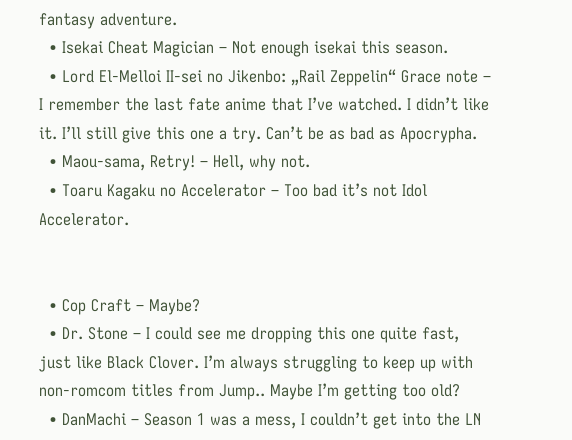fantasy adventure.
  • Isekai Cheat Magician – Not enough isekai this season.
  • Lord El-Melloi II-sei no Jikenbo: „Rail Zeppelin“ Grace note – I remember the last fate anime that I’ve watched. I didn’t like it. I’ll still give this one a try. Can’t be as bad as Apocrypha.
  • Maou-sama, Retry! – Hell, why not.
  • Toaru Kagaku no Accelerator – Too bad it’s not Idol Accelerator.


  • Cop Craft – Maybe?
  • Dr. Stone – I could see me dropping this one quite fast, just like Black Clover. I’m always struggling to keep up with non-romcom titles from Jump.. Maybe I’m getting too old?
  • DanMachi – Season 1 was a mess, I couldn’t get into the LN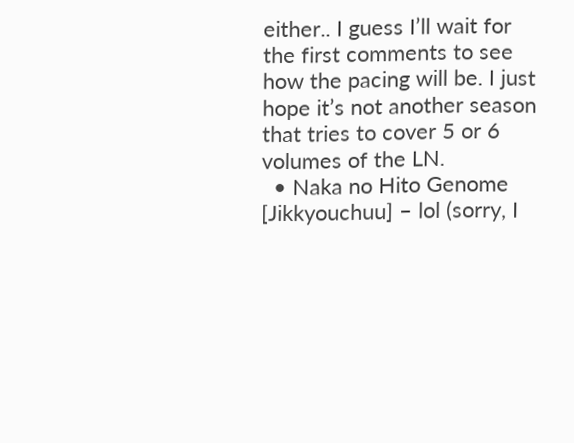either.. I guess I’ll wait for the first comments to see how the pacing will be. I just hope it’s not another season that tries to cover 5 or 6 volumes of the LN.
  • Naka no Hito Genome [Jikkyouchuu] – lol (sorry, I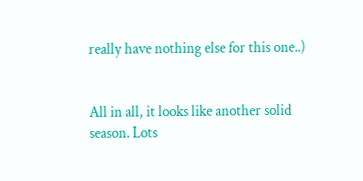really have nothing else for this one..)


All in all, it looks like another solid season. Lots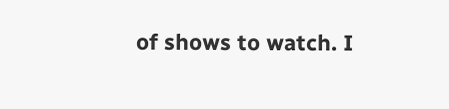of shows to watch. I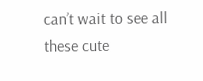can’t wait to see all these cute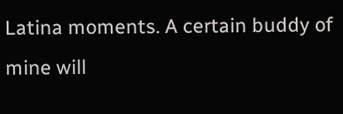Latina moments. A certain buddy of mine will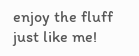enjoy the fluff just like me!